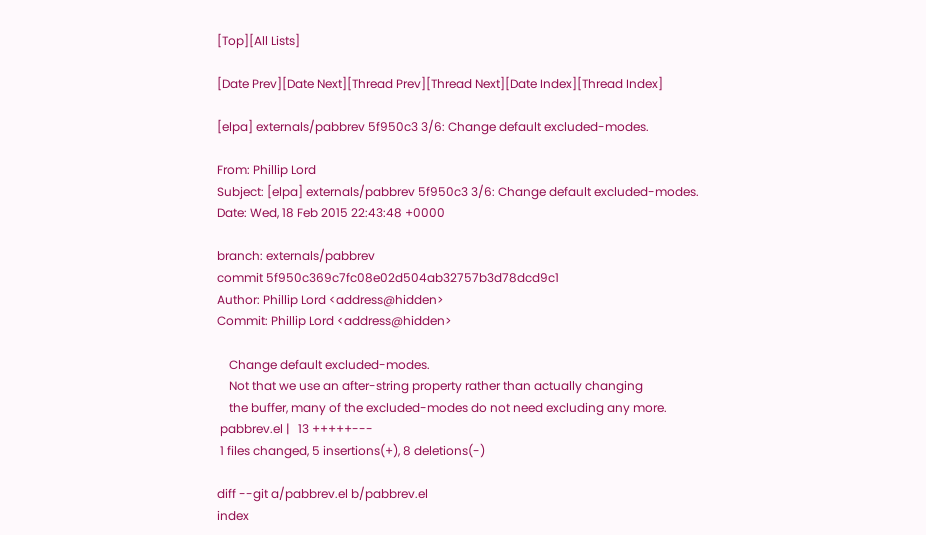[Top][All Lists]

[Date Prev][Date Next][Thread Prev][Thread Next][Date Index][Thread Index]

[elpa] externals/pabbrev 5f950c3 3/6: Change default excluded-modes.

From: Phillip Lord
Subject: [elpa] externals/pabbrev 5f950c3 3/6: Change default excluded-modes.
Date: Wed, 18 Feb 2015 22:43:48 +0000

branch: externals/pabbrev
commit 5f950c369c7fc08e02d504ab32757b3d78dcd9c1
Author: Phillip Lord <address@hidden>
Commit: Phillip Lord <address@hidden>

    Change default excluded-modes.
    Not that we use an after-string property rather than actually changing
    the buffer, many of the excluded-modes do not need excluding any more.
 pabbrev.el |   13 +++++---
 1 files changed, 5 insertions(+), 8 deletions(-)

diff --git a/pabbrev.el b/pabbrev.el
index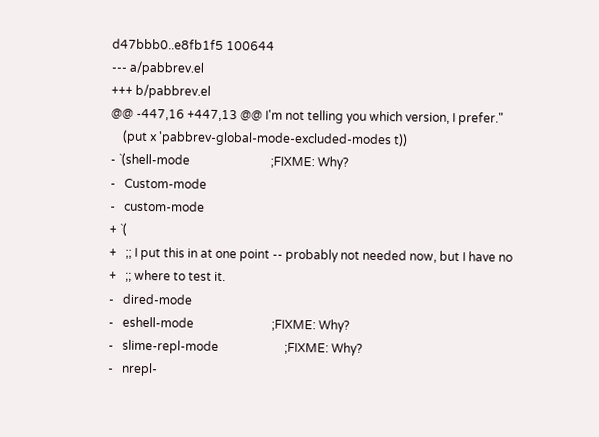d47bbb0..e8fb1f5 100644
--- a/pabbrev.el
+++ b/pabbrev.el
@@ -447,16 +447,13 @@ I'm not telling you which version, I prefer."
    (put x 'pabbrev-global-mode-excluded-modes t))
- `(shell-mode                           ;FIXME: Why?
-   Custom-mode
-   custom-mode
+ `(
+   ;; I put this in at one point -- probably not needed now, but I have no
+   ;; where to test it.
-   dired-mode
-   eshell-mode                          ;FIXME: Why?
-   slime-repl-mode                      ;FIXME: Why?
-   nrepl-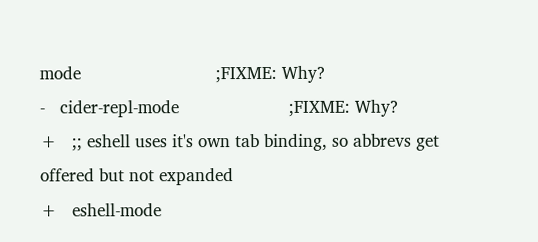mode                           ;FIXME: Why?
-   cider-repl-mode                      ;FIXME: Why?
+   ;; eshell uses it's own tab binding, so abbrevs get offered but not expanded
+   eshell-mode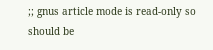;; gnus article mode is read-only so should be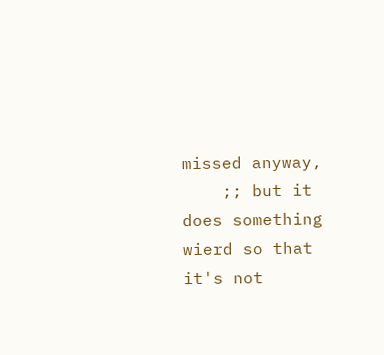missed anyway,
    ;; but it does something wierd so that it's not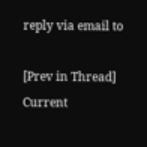reply via email to

[Prev in Thread] Current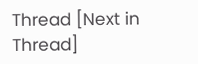Thread [Next in Thread]